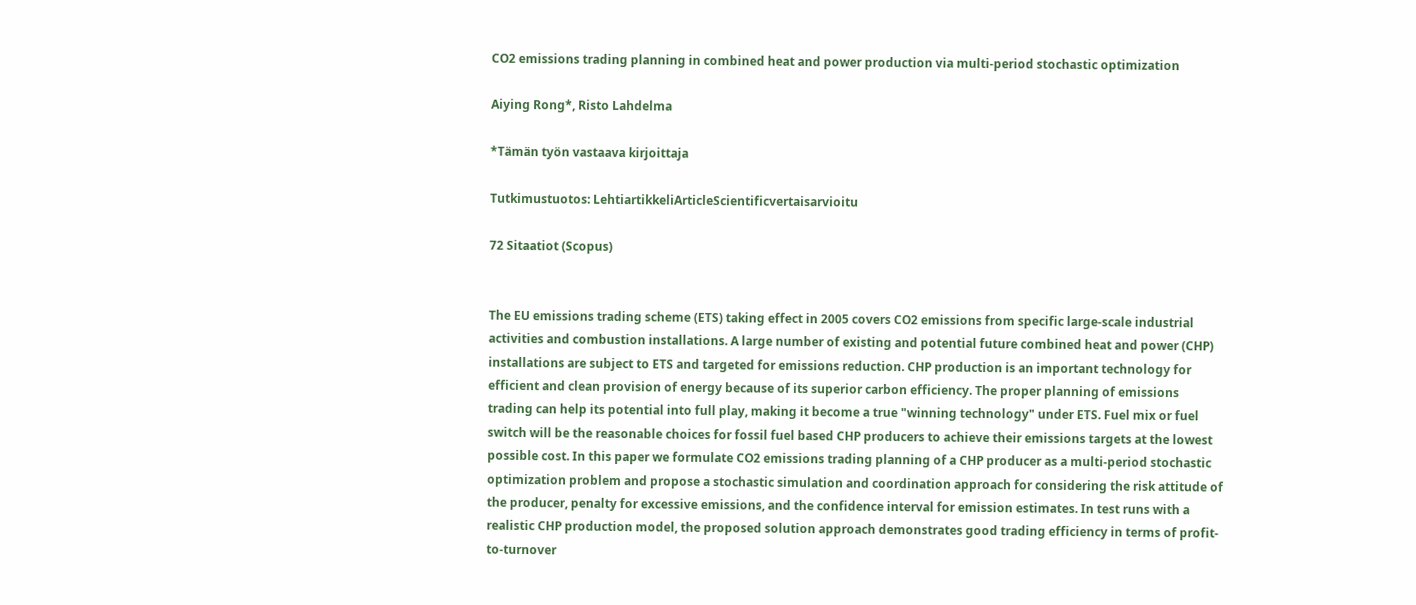CO2 emissions trading planning in combined heat and power production via multi-period stochastic optimization

Aiying Rong*, Risto Lahdelma

*Tämän työn vastaava kirjoittaja

Tutkimustuotos: LehtiartikkeliArticleScientificvertaisarvioitu

72 Sitaatiot (Scopus)


The EU emissions trading scheme (ETS) taking effect in 2005 covers CO2 emissions from specific large-scale industrial activities and combustion installations. A large number of existing and potential future combined heat and power (CHP) installations are subject to ETS and targeted for emissions reduction. CHP production is an important technology for efficient and clean provision of energy because of its superior carbon efficiency. The proper planning of emissions trading can help its potential into full play, making it become a true "winning technology" under ETS. Fuel mix or fuel switch will be the reasonable choices for fossil fuel based CHP producers to achieve their emissions targets at the lowest possible cost. In this paper we formulate CO2 emissions trading planning of a CHP producer as a multi-period stochastic optimization problem and propose a stochastic simulation and coordination approach for considering the risk attitude of the producer, penalty for excessive emissions, and the confidence interval for emission estimates. In test runs with a realistic CHP production model, the proposed solution approach demonstrates good trading efficiency in terms of profit-to-turnover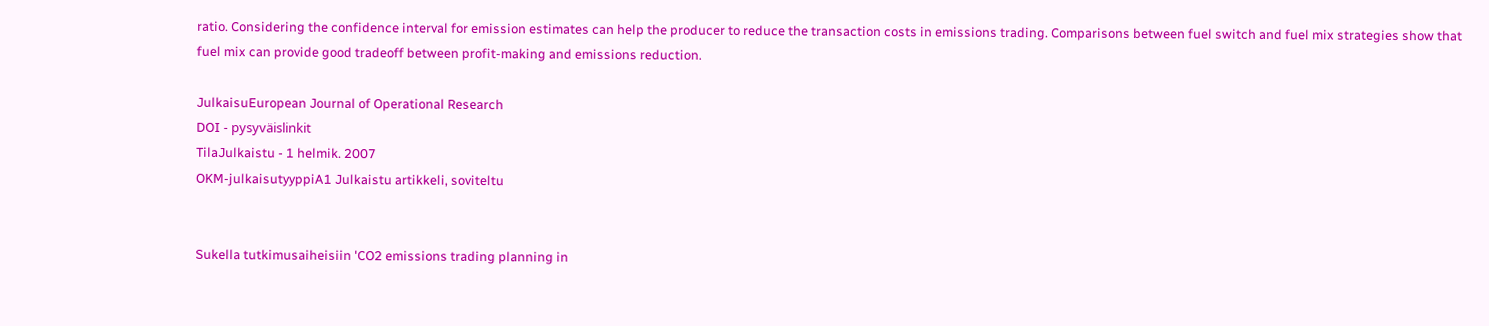ratio. Considering the confidence interval for emission estimates can help the producer to reduce the transaction costs in emissions trading. Comparisons between fuel switch and fuel mix strategies show that fuel mix can provide good tradeoff between profit-making and emissions reduction.

JulkaisuEuropean Journal of Operational Research
DOI - pysyväislinkit
TilaJulkaistu - 1 helmik. 2007
OKM-julkaisutyyppiA1 Julkaistu artikkeli, soviteltu


Sukella tutkimusaiheisiin 'CO2 emissions trading planning in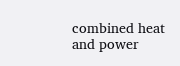combined heat and power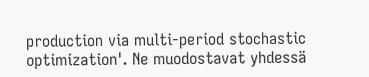production via multi-period stochastic optimization'. Ne muodostavat yhdessä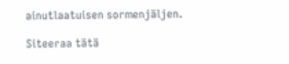ainutlaatuisen sormenjäljen.

Siteeraa tätä